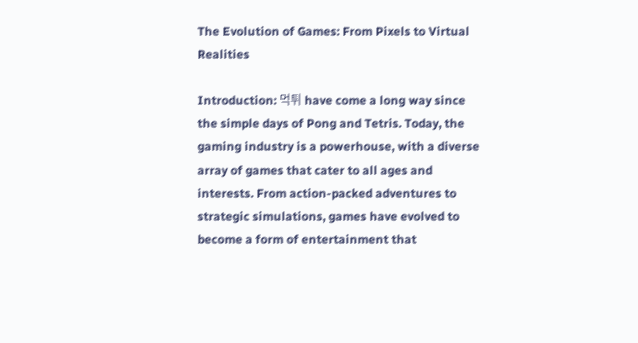The Evolution of Games: From Pixels to Virtual Realities

Introduction: 먹튀 have come a long way since the simple days of Pong and Tetris. Today, the gaming industry is a powerhouse, with a diverse array of games that cater to all ages and interests. From action-packed adventures to strategic simulations, games have evolved to become a form of entertainment that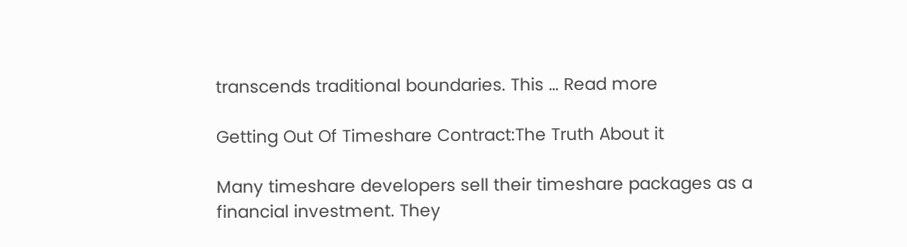transcends traditional boundaries. This … Read more

Getting Out Of Timeshare Contract:The Truth About it

Many timeshare developers sell their timeshare packages as a financial investment. They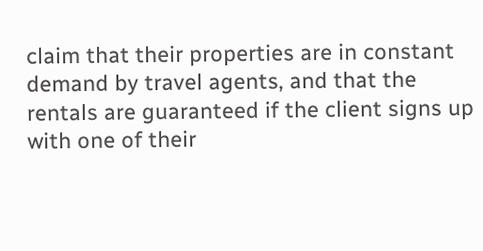claim that their properties are in constant demand by travel agents, and that the rentals are guaranteed if the client signs up with one of their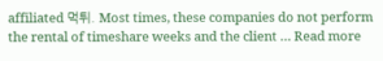affiliated 먹튀. Most times, these companies do not perform the rental of timeshare weeks and the client … Read more